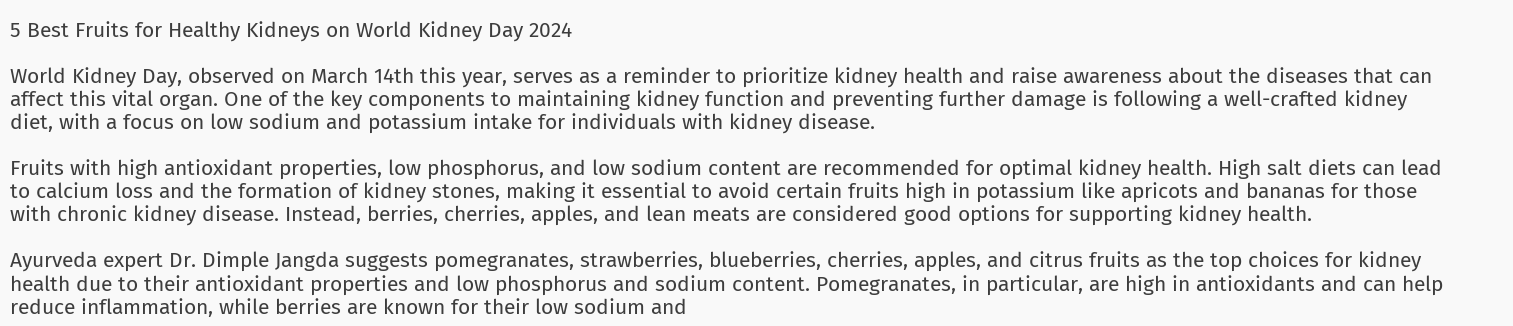5 Best Fruits for Healthy Kidneys on World Kidney Day 2024

World Kidney Day, observed on March 14th this year, serves as a reminder to prioritize kidney health and raise awareness about the diseases that can affect this vital organ. One of the key components to maintaining kidney function and preventing further damage is following a well-crafted kidney diet, with a focus on low sodium and potassium intake for individuals with kidney disease.

Fruits with high antioxidant properties, low phosphorus, and low sodium content are recommended for optimal kidney health. High salt diets can lead to calcium loss and the formation of kidney stones, making it essential to avoid certain fruits high in potassium like apricots and bananas for those with chronic kidney disease. Instead, berries, cherries, apples, and lean meats are considered good options for supporting kidney health.

Ayurveda expert Dr. Dimple Jangda suggests pomegranates, strawberries, blueberries, cherries, apples, and citrus fruits as the top choices for kidney health due to their antioxidant properties and low phosphorus and sodium content. Pomegranates, in particular, are high in antioxidants and can help reduce inflammation, while berries are known for their low sodium and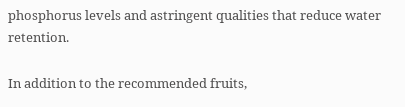phosphorus levels and astringent qualities that reduce water retention.

In addition to the recommended fruits,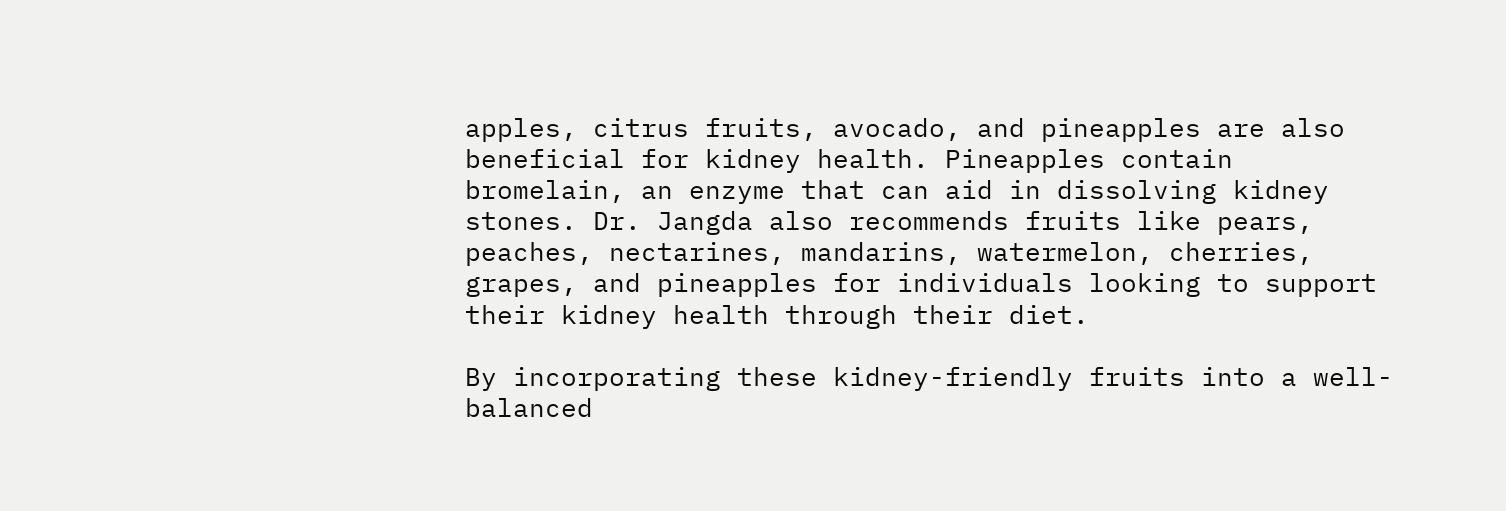apples, citrus fruits, avocado, and pineapples are also beneficial for kidney health. Pineapples contain bromelain, an enzyme that can aid in dissolving kidney stones. Dr. Jangda also recommends fruits like pears, peaches, nectarines, mandarins, watermelon, cherries, grapes, and pineapples for individuals looking to support their kidney health through their diet.

By incorporating these kidney-friendly fruits into a well-balanced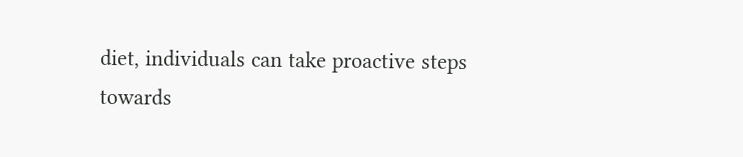diet, individuals can take proactive steps towards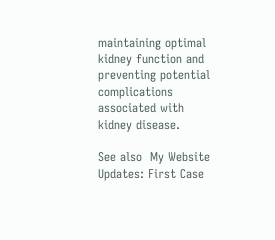maintaining optimal kidney function and preventing potential complications associated with kidney disease.

See also  My Website Updates: First Case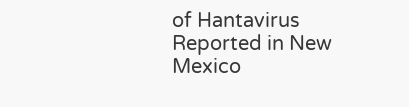of Hantavirus Reported in New Mexico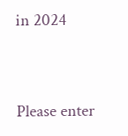in 2024


Please enter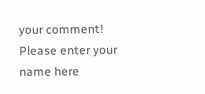your comment!
Please enter your name here